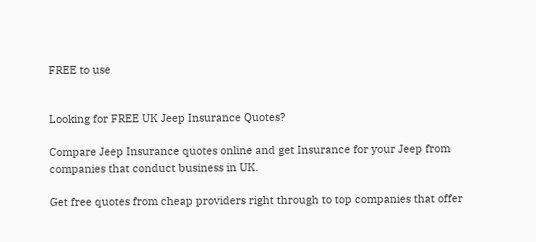FREE to use


Looking for FREE UK Jeep Insurance Quotes?

Compare Jeep Insurance quotes online and get Insurance for your Jeep from companies that conduct business in UK.

Get free quotes from cheap providers right through to top companies that offer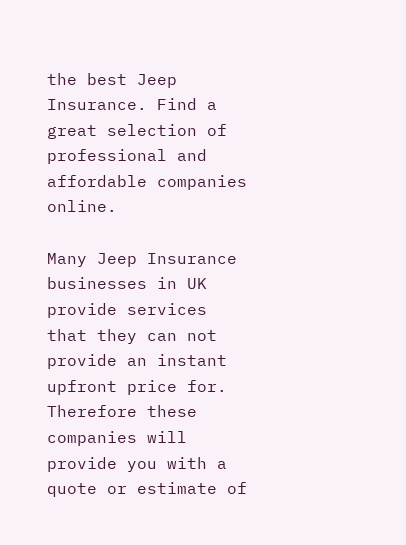the best Jeep Insurance. Find a great selection of professional and affordable companies online.

Many Jeep Insurance businesses in UK provide services that they can not provide an instant upfront price for. Therefore these companies will provide you with a quote or estimate of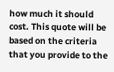how much it should cost. This quote will be based on the criteria that you provide to the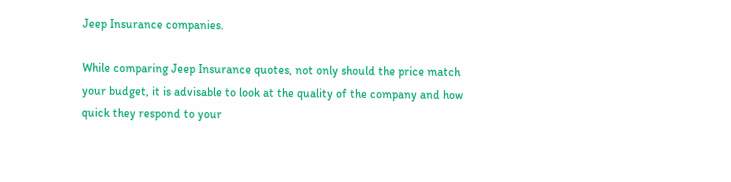Jeep Insurance companies.

While comparing Jeep Insurance quotes, not only should the price match your budget, it is advisable to look at the quality of the company and how quick they respond to your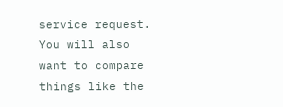service request. You will also want to compare things like the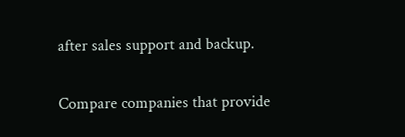after sales support and backup.

Compare companies that provide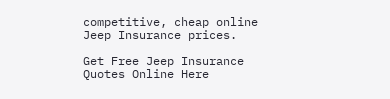competitive, cheap online Jeep Insurance prices.

Get Free Jeep Insurance Quotes Online Here